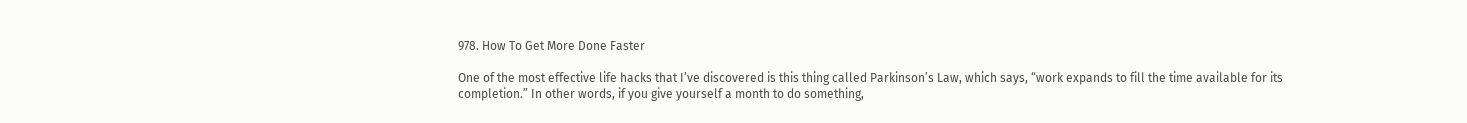978. How To Get More Done Faster

One of the most effective life hacks that I’ve discovered is this thing called Parkinson’s Law, which says, “work expands to fill the time available for its completion.” In other words, if you give yourself a month to do something,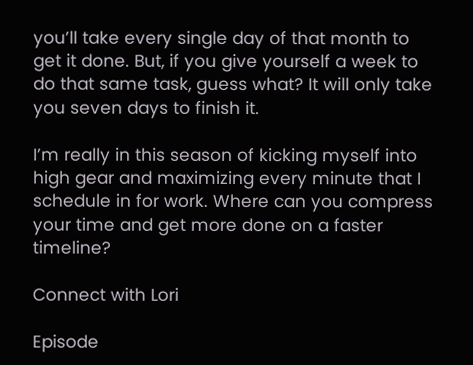you’ll take every single day of that month to get it done. But, if you give yourself a week to do that same task, guess what? It will only take you seven days to finish it.

I’m really in this season of kicking myself into high gear and maximizing every minute that I schedule in for work. Where can you compress your time and get more done on a faster timeline?

Connect with Lori

Episode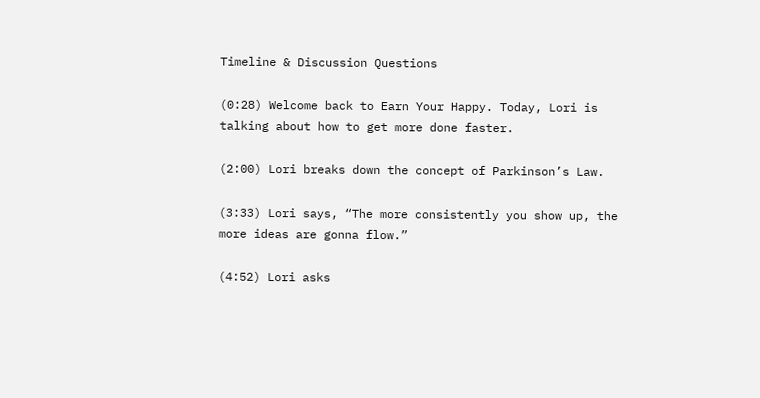Timeline & Discussion Questions

(0:28) Welcome back to Earn Your Happy. Today, Lori is talking about how to get more done faster.

(2:00) Lori breaks down the concept of Parkinson’s Law.

(3:33) Lori says, “The more consistently you show up, the more ideas are gonna flow.”

(4:52) Lori asks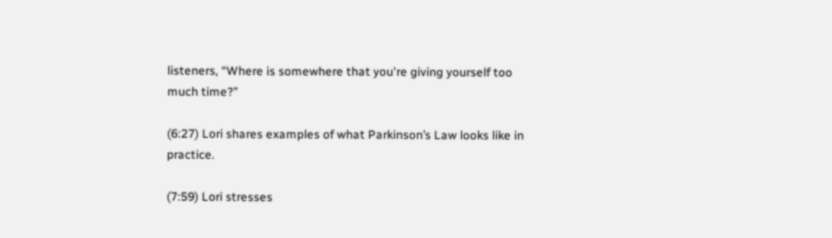listeners, “Where is somewhere that you're giving yourself too much time?”

(6:27) Lori shares examples of what Parkinson’s Law looks like in practice.

(7:59) Lori stresses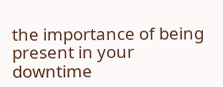the importance of being present in your downtime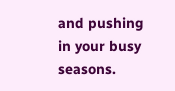and pushing in your busy seasons.